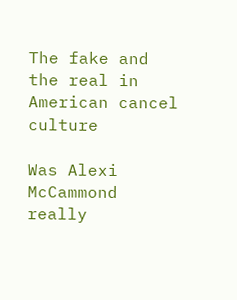The fake and the real in American cancel culture

Was Alexi McCammond really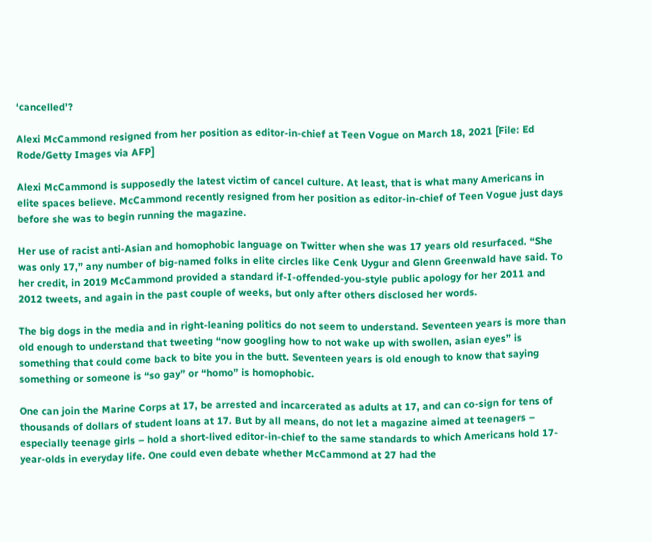‘cancelled’?

Alexi McCammond resigned from her position as editor-in-chief at Teen Vogue on March 18, 2021 [File: Ed Rode/Getty Images via AFP]

Alexi McCammond is supposedly the latest victim of cancel culture. At least, that is what many Americans in elite spaces believe. McCammond recently resigned from her position as editor-in-chief of Teen Vogue just days before she was to begin running the magazine.

Her use of racist anti-Asian and homophobic language on Twitter when she was 17 years old resurfaced. “She was only 17,” any number of big-named folks in elite circles like Cenk Uygur and Glenn Greenwald have said. To her credit, in 2019 McCammond provided a standard if-I-offended-you-style public apology for her 2011 and 2012 tweets, and again in the past couple of weeks, but only after others disclosed her words.

The big dogs in the media and in right-leaning politics do not seem to understand. Seventeen years is more than old enough to understand that tweeting “now googling how to not wake up with swollen, asian eyes” is something that could come back to bite you in the butt. Seventeen years is old enough to know that saying something or someone is “so gay” or “homo” is homophobic.

One can join the Marine Corps at 17, be arrested and incarcerated as adults at 17, and can co-sign for tens of thousands of dollars of student loans at 17. But by all means, do not let a magazine aimed at teenagers – especially teenage girls – hold a short-lived editor-in-chief to the same standards to which Americans hold 17-year-olds in everyday life. One could even debate whether McCammond at 27 had the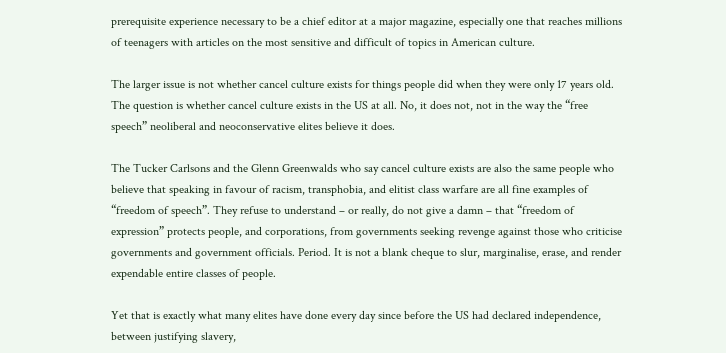prerequisite experience necessary to be a chief editor at a major magazine, especially one that reaches millions of teenagers with articles on the most sensitive and difficult of topics in American culture.

The larger issue is not whether cancel culture exists for things people did when they were only 17 years old. The question is whether cancel culture exists in the US at all. No, it does not, not in the way the “free speech” neoliberal and neoconservative elites believe it does.

The Tucker Carlsons and the Glenn Greenwalds who say cancel culture exists are also the same people who believe that speaking in favour of racism, transphobia, and elitist class warfare are all fine examples of “freedom of speech”. They refuse to understand – or really, do not give a damn – that “freedom of expression” protects people, and corporations, from governments seeking revenge against those who criticise governments and government officials. Period. It is not a blank cheque to slur, marginalise, erase, and render expendable entire classes of people.

Yet that is exactly what many elites have done every day since before the US had declared independence, between justifying slavery,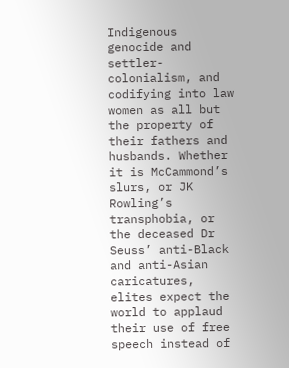Indigenous genocide and settler-colonialism, and codifying into law women as all but the property of their fathers and husbands. Whether it is McCammond’s slurs, or JK Rowling’s transphobia, or the deceased Dr Seuss’ anti-Black and anti-Asian caricatures, elites expect the world to applaud their use of free speech instead of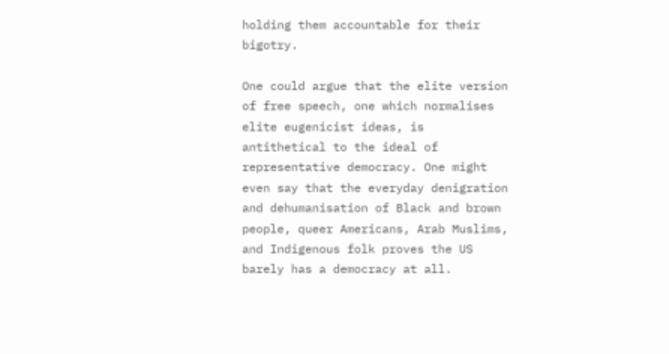holding them accountable for their bigotry.

One could argue that the elite version of free speech, one which normalises elite eugenicist ideas, is antithetical to the ideal of representative democracy. One might even say that the everyday denigration and dehumanisation of Black and brown people, queer Americans, Arab Muslims, and Indigenous folk proves the US barely has a democracy at all.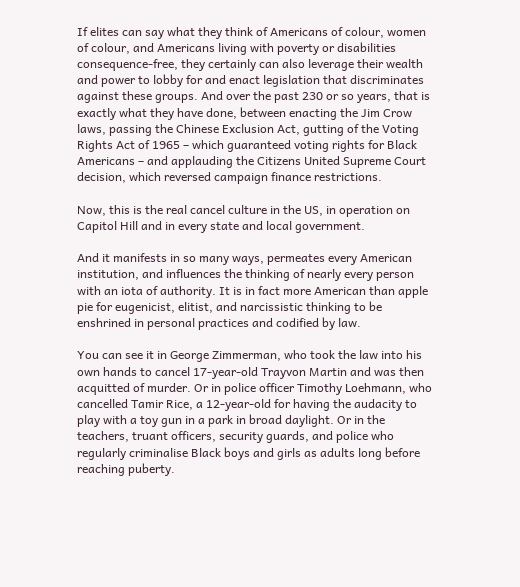If elites can say what they think of Americans of colour, women of colour, and Americans living with poverty or disabilities consequence-free, they certainly can also leverage their wealth and power to lobby for and enact legislation that discriminates against these groups. And over the past 230 or so years, that is exactly what they have done, between enacting the Jim Crow laws, passing the Chinese Exclusion Act, gutting of the Voting Rights Act of 1965 – which guaranteed voting rights for Black Americans – and applauding the Citizens United Supreme Court decision, which reversed campaign finance restrictions.

Now, this is the real cancel culture in the US, in operation on Capitol Hill and in every state and local government.

And it manifests in so many ways, permeates every American institution, and influences the thinking of nearly every person with an iota of authority. It is in fact more American than apple pie for eugenicist, elitist, and narcissistic thinking to be enshrined in personal practices and codified by law.

You can see it in George Zimmerman, who took the law into his own hands to cancel 17-year-old Trayvon Martin and was then acquitted of murder. Or in police officer Timothy Loehmann, who cancelled Tamir Rice, a 12-year-old for having the audacity to play with a toy gun in a park in broad daylight. Or in the teachers, truant officers, security guards, and police who regularly criminalise Black boys and girls as adults long before reaching puberty.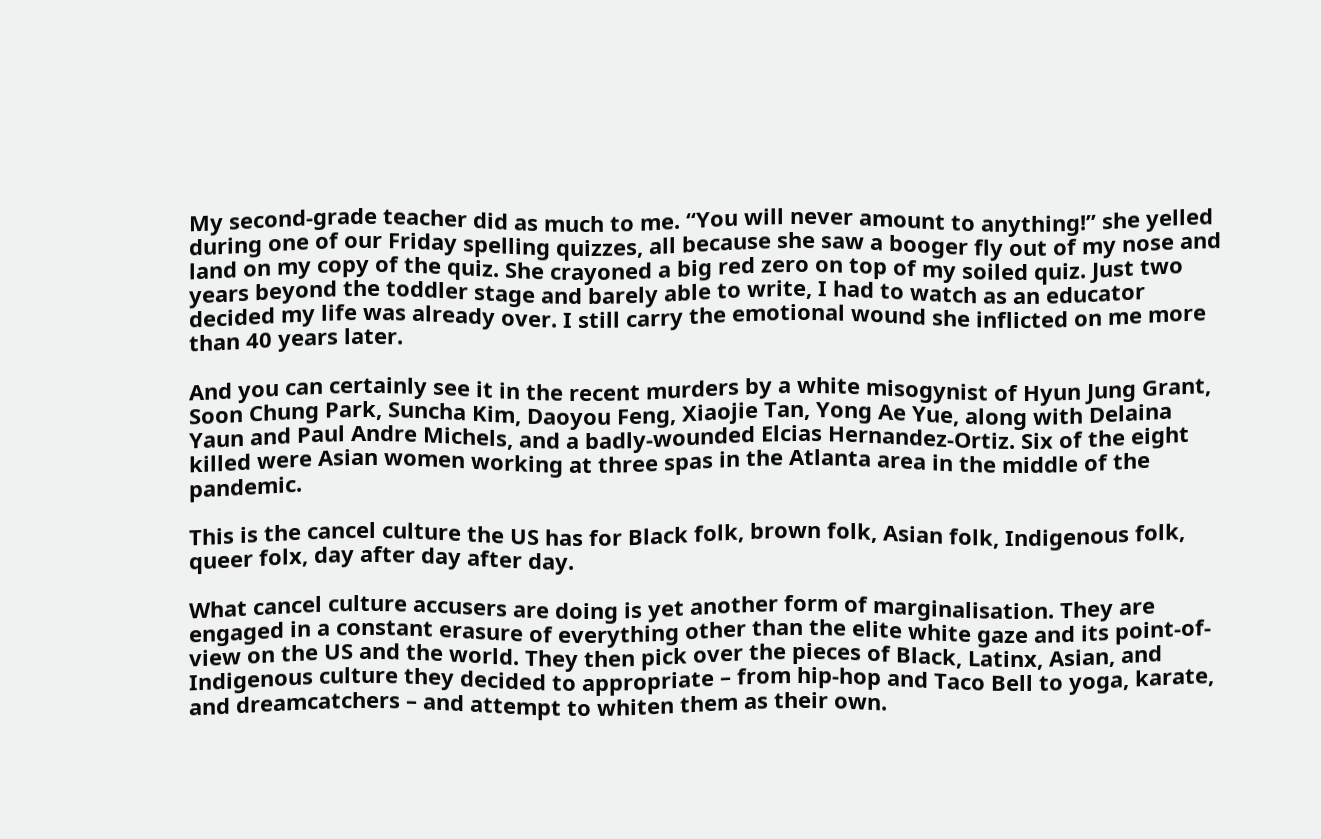My second-grade teacher did as much to me. “You will never amount to anything!” she yelled during one of our Friday spelling quizzes, all because she saw a booger fly out of my nose and land on my copy of the quiz. She crayoned a big red zero on top of my soiled quiz. Just two years beyond the toddler stage and barely able to write, I had to watch as an educator decided my life was already over. I still carry the emotional wound she inflicted on me more than 40 years later.

And you can certainly see it in the recent murders by a white misogynist of Hyun Jung Grant, Soon Chung Park, Suncha Kim, Daoyou Feng, Xiaojie Tan, Yong Ae Yue, along with Delaina Yaun and Paul Andre Michels, and a badly-wounded Elcias Hernandez-Ortiz. Six of the eight killed were Asian women working at three spas in the Atlanta area in the middle of the pandemic.

This is the cancel culture the US has for Black folk, brown folk, Asian folk, Indigenous folk, queer folx, day after day after day.

What cancel culture accusers are doing is yet another form of marginalisation. They are engaged in a constant erasure of everything other than the elite white gaze and its point-of-view on the US and the world. They then pick over the pieces of Black, Latinx, Asian, and Indigenous culture they decided to appropriate – from hip-hop and Taco Bell to yoga, karate, and dreamcatchers – and attempt to whiten them as their own.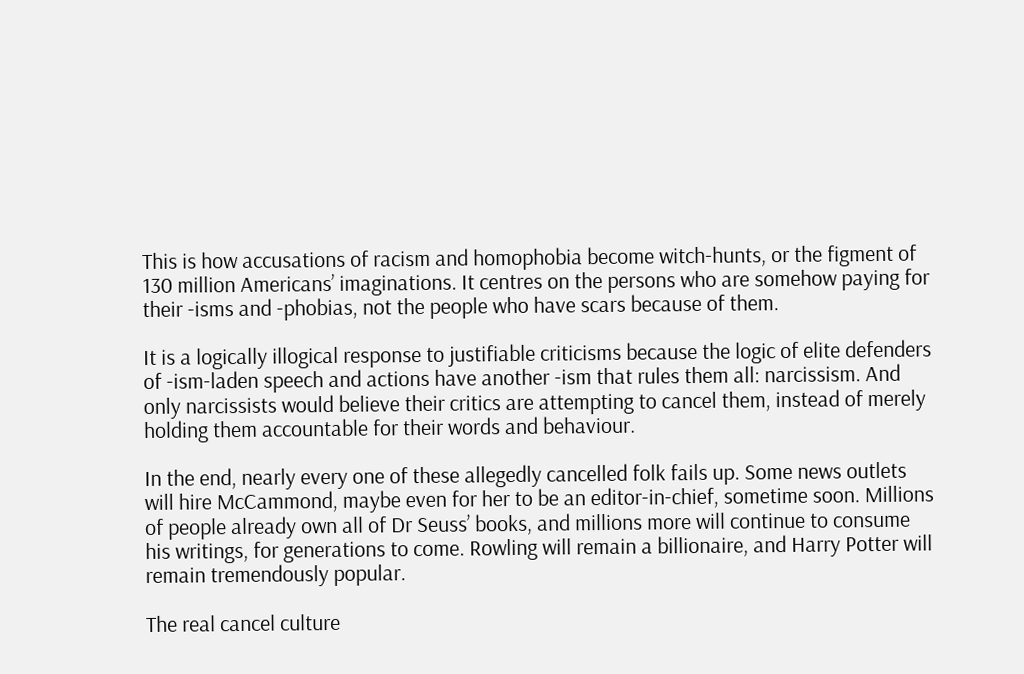This is how accusations of racism and homophobia become witch-hunts, or the figment of 130 million Americans’ imaginations. It centres on the persons who are somehow paying for their -isms and -phobias, not the people who have scars because of them.

It is a logically illogical response to justifiable criticisms because the logic of elite defenders of -ism-laden speech and actions have another -ism that rules them all: narcissism. And only narcissists would believe their critics are attempting to cancel them, instead of merely holding them accountable for their words and behaviour.

In the end, nearly every one of these allegedly cancelled folk fails up. Some news outlets will hire McCammond, maybe even for her to be an editor-in-chief, sometime soon. Millions of people already own all of Dr Seuss’ books, and millions more will continue to consume his writings, for generations to come. Rowling will remain a billionaire, and Harry Potter will remain tremendously popular.

The real cancel culture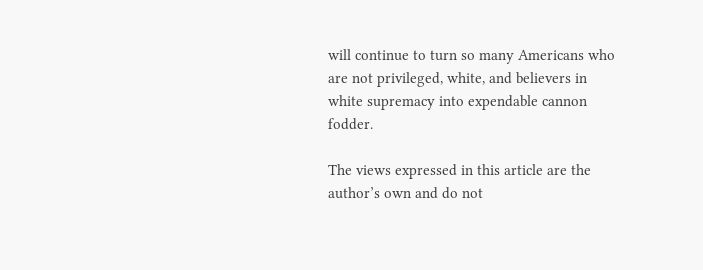will continue to turn so many Americans who are not privileged, white, and believers in white supremacy into expendable cannon fodder.

The views expressed in this article are the author’s own and do not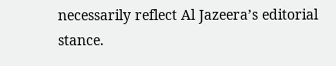necessarily reflect Al Jazeera’s editorial stance.